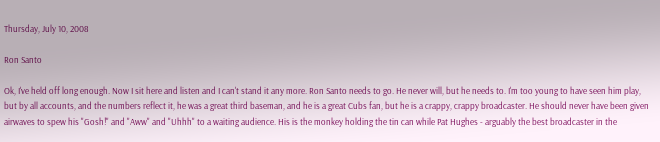Thursday, July 10, 2008

Ron Santo

Ok, I've held off long enough. Now I sit here and listen and I can't stand it any more. Ron Santo needs to go. He never will, but he needs to. I'm too young to have seen him play, but by all accounts, and the numbers reflect it, he was a great third baseman, and he is a great Cubs fan, but he is a crappy, crappy broadcaster. He should never have been given airwaves to spew his "Gosh!" and "Aww" and "Uhhh" to a waiting audience. His is the monkey holding the tin can while Pat Hughes - arguably the best broadcaster in the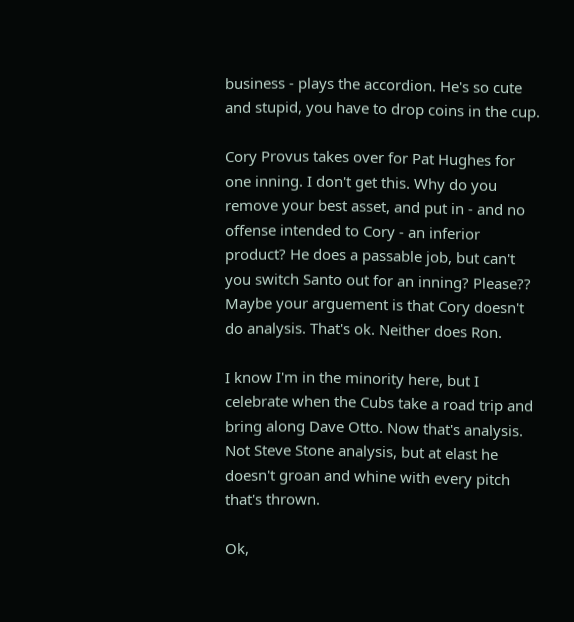business - plays the accordion. He's so cute and stupid, you have to drop coins in the cup.

Cory Provus takes over for Pat Hughes for one inning. I don't get this. Why do you remove your best asset, and put in - and no offense intended to Cory - an inferior product? He does a passable job, but can't you switch Santo out for an inning? Please?? Maybe your arguement is that Cory doesn't do analysis. That's ok. Neither does Ron.

I know I'm in the minority here, but I celebrate when the Cubs take a road trip and bring along Dave Otto. Now that's analysis. Not Steve Stone analysis, but at elast he doesn't groan and whine with every pitch that's thrown.

Ok,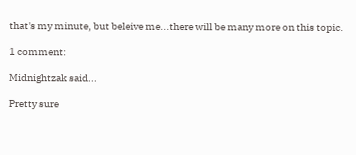that's my minute, but beleive me...there will be many more on this topic.

1 comment:

Midnightzak said...

Pretty sure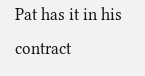Pat has it in his contract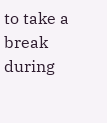to take a break during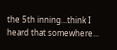the 5th inning...think I heard that somewhere...